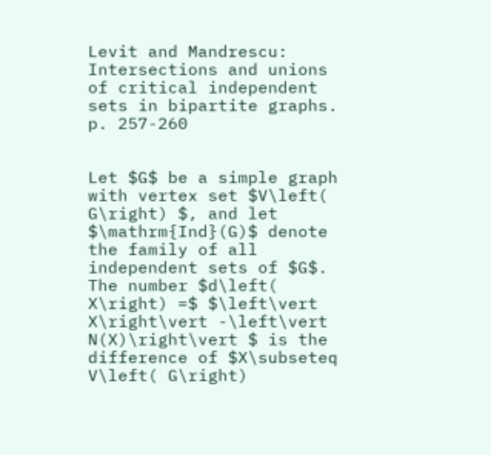Levit and Mandrescu: Intersections and unions of critical independent sets in bipartite graphs. p. 257-260


Let $G$ be a simple graph with vertex set $V\left( G\right) $, and let $\mathrm{Ind}(G)$ denote the family of all independent sets of $G$. The number $d\left( X\right) =$ $\left\vert X\right\vert -\left\vert N(X)\right\vert $ is the difference of $X\subseteq V\left( G\right)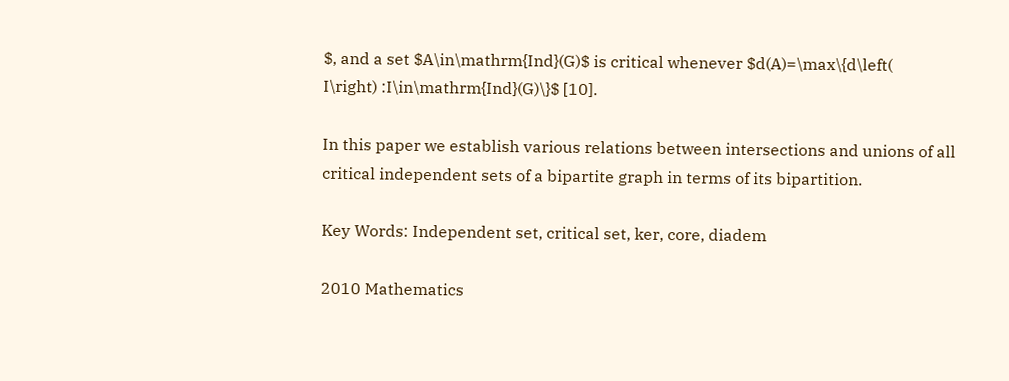$, and a set $A\in\mathrm{Ind}(G)$ is critical whenever $d(A)=\max\{d\left(
I\right) :I\in\mathrm{Ind}(G)\}$ [10].

In this paper we establish various relations between intersections and unions of all critical independent sets of a bipartite graph in terms of its bipartition.

Key Words: Independent set, critical set, ker, core, diadem

2010 Mathematics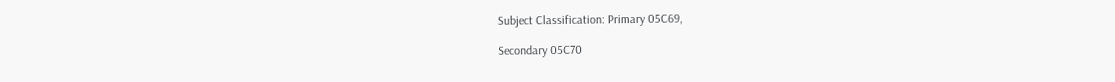Subject Classification: Primary 05C69,

Secondary 05C70